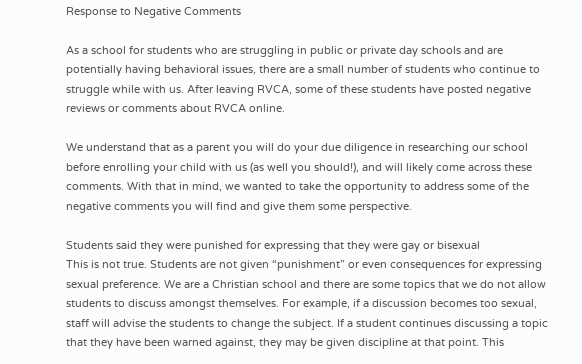Response to Negative Comments

As a school for students who are struggling in public or private day schools and are potentially having behavioral issues, there are a small number of students who continue to struggle while with us. After leaving RVCA, some of these students have posted negative reviews or comments about RVCA online.

We understand that as a parent you will do your due diligence in researching our school before enrolling your child with us (as well you should!), and will likely come across these comments. With that in mind, we wanted to take the opportunity to address some of the negative comments you will find and give them some perspective.

Students said they were punished for expressing that they were gay or bisexual
This is not true. Students are not given “punishment” or even consequences for expressing sexual preference. We are a Christian school and there are some topics that we do not allow students to discuss amongst themselves. For example, if a discussion becomes too sexual, staff will advise the students to change the subject. If a student continues discussing a topic that they have been warned against, they may be given discipline at that point. This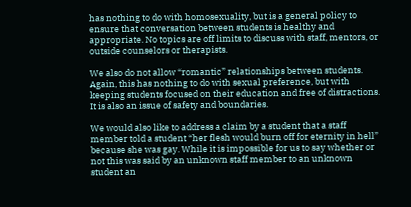has nothing to do with homosexuality, but is a general policy to ensure that conversation between students is healthy and appropriate. No topics are off limits to discuss with staff, mentors, or outside counselors or therapists.

We also do not allow “romantic” relationships between students. Again, this has nothing to do with sexual preference, but with keeping students focused on their education and free of distractions. It is also an issue of safety and boundaries.

We would also like to address a claim by a student that a staff member told a student “her flesh would burn off for eternity in hell” because she was gay. While it is impossible for us to say whether or not this was said by an unknown staff member to an unknown student an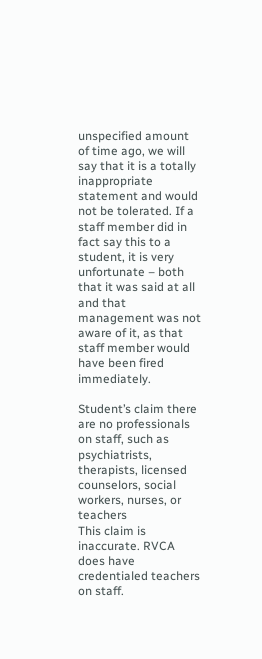unspecified amount of time ago, we will say that it is a totally inappropriate statement and would not be tolerated. If a staff member did in fact say this to a student, it is very unfortunate – both that it was said at all and that management was not aware of it, as that staff member would have been fired immediately.

Student’s claim there are no professionals on staff, such as psychiatrists, therapists, licensed counselors, social workers, nurses, or teachers
This claim is inaccurate. RVCA does have credentialed teachers on staff.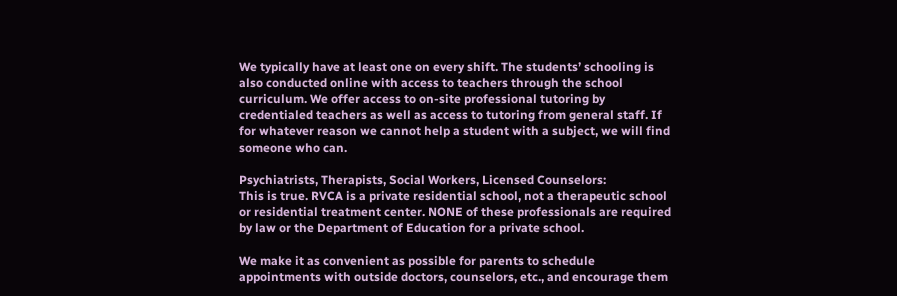We typically have at least one on every shift. The students’ schooling is also conducted online with access to teachers through the school curriculum. We offer access to on-site professional tutoring by credentialed teachers as well as access to tutoring from general staff. If for whatever reason we cannot help a student with a subject, we will find someone who can.

Psychiatrists, Therapists, Social Workers, Licensed Counselors:
This is true. RVCA is a private residential school, not a therapeutic school or residential treatment center. NONE of these professionals are required by law or the Department of Education for a private school.

We make it as convenient as possible for parents to schedule appointments with outside doctors, counselors, etc., and encourage them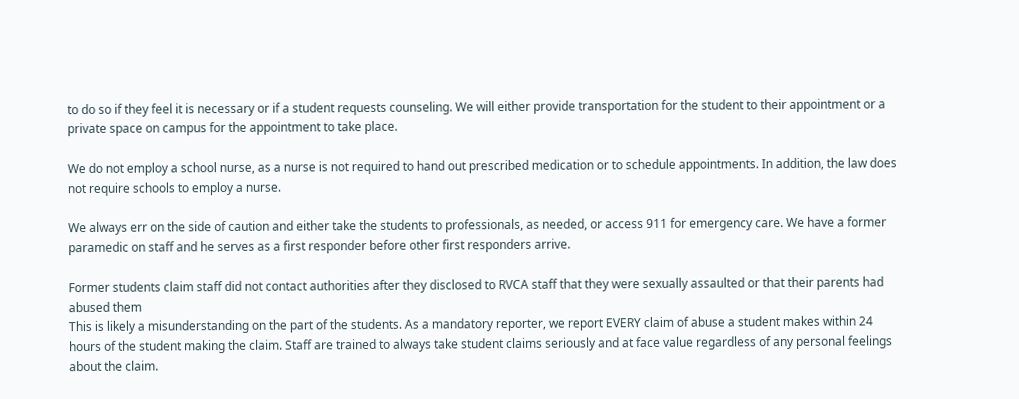to do so if they feel it is necessary or if a student requests counseling. We will either provide transportation for the student to their appointment or a private space on campus for the appointment to take place.

We do not employ a school nurse, as a nurse is not required to hand out prescribed medication or to schedule appointments. In addition, the law does not require schools to employ a nurse.

We always err on the side of caution and either take the students to professionals, as needed, or access 911 for emergency care. We have a former paramedic on staff and he serves as a first responder before other first responders arrive.

Former students claim staff did not contact authorities after they disclosed to RVCA staff that they were sexually assaulted or that their parents had abused them
This is likely a misunderstanding on the part of the students. As a mandatory reporter, we report EVERY claim of abuse a student makes within 24 hours of the student making the claim. Staff are trained to always take student claims seriously and at face value regardless of any personal feelings about the claim.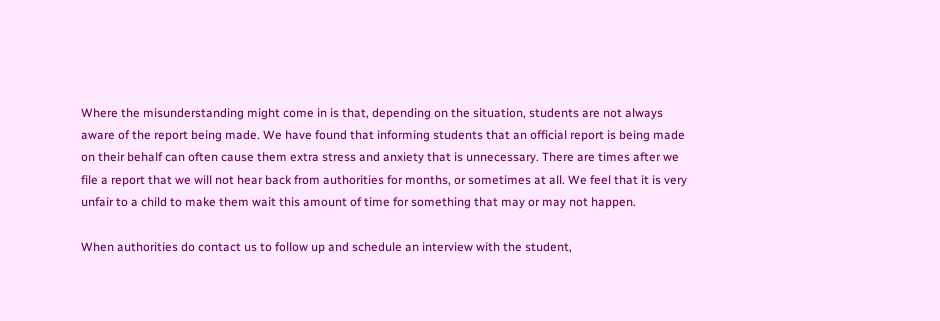Where the misunderstanding might come in is that, depending on the situation, students are not always aware of the report being made. We have found that informing students that an official report is being made on their behalf can often cause them extra stress and anxiety that is unnecessary. There are times after we file a report that we will not hear back from authorities for months, or sometimes at all. We feel that it is very unfair to a child to make them wait this amount of time for something that may or may not happen.

When authorities do contact us to follow up and schedule an interview with the student,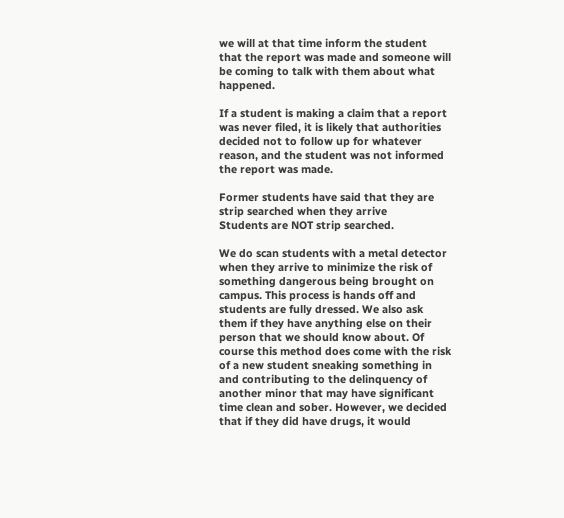we will at that time inform the student that the report was made and someone will be coming to talk with them about what happened.

If a student is making a claim that a report was never filed, it is likely that authorities decided not to follow up for whatever reason, and the student was not informed the report was made.

Former students have said that they are strip searched when they arrive
Students are NOT strip searched.

We do scan students with a metal detector when they arrive to minimize the risk of something dangerous being brought on campus. This process is hands off and students are fully dressed. We also ask them if they have anything else on their person that we should know about. Of course this method does come with the risk of a new student sneaking something in and contributing to the delinquency of another minor that may have significant time clean and sober. However, we decided that if they did have drugs, it would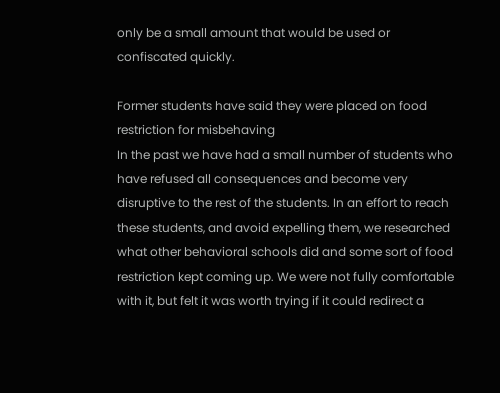only be a small amount that would be used or confiscated quickly.

Former students have said they were placed on food restriction for misbehaving
In the past we have had a small number of students who have refused all consequences and become very disruptive to the rest of the students. In an effort to reach these students, and avoid expelling them, we researched what other behavioral schools did and some sort of food restriction kept coming up. We were not fully comfortable with it, but felt it was worth trying if it could redirect a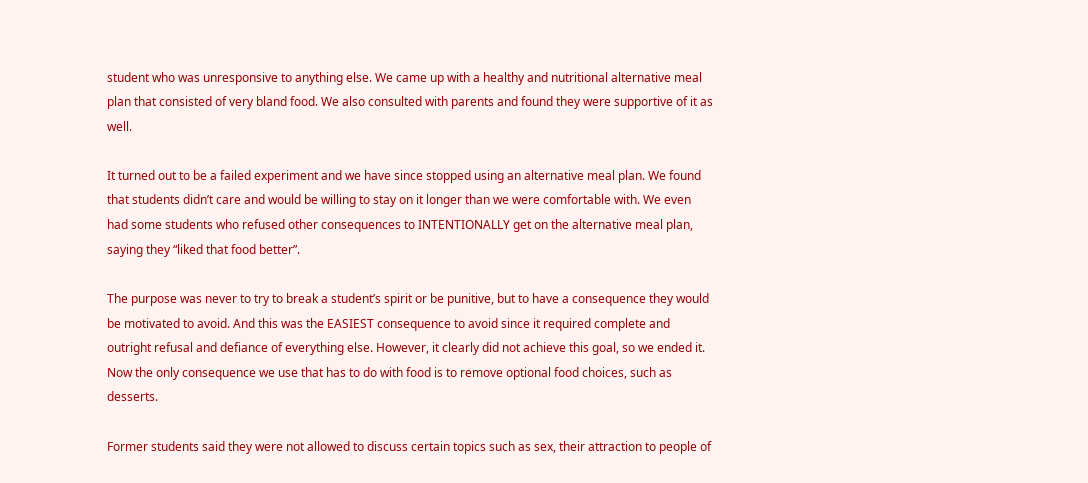student who was unresponsive to anything else. We came up with a healthy and nutritional alternative meal plan that consisted of very bland food. We also consulted with parents and found they were supportive of it as well.

It turned out to be a failed experiment and we have since stopped using an alternative meal plan. We found that students didn’t care and would be willing to stay on it longer than we were comfortable with. We even had some students who refused other consequences to INTENTIONALLY get on the alternative meal plan, saying they “liked that food better”.

The purpose was never to try to break a student’s spirit or be punitive, but to have a consequence they would be motivated to avoid. And this was the EASIEST consequence to avoid since it required complete and outright refusal and defiance of everything else. However, it clearly did not achieve this goal, so we ended it. Now the only consequence we use that has to do with food is to remove optional food choices, such as desserts.

Former students said they were not allowed to discuss certain topics such as sex, their attraction to people of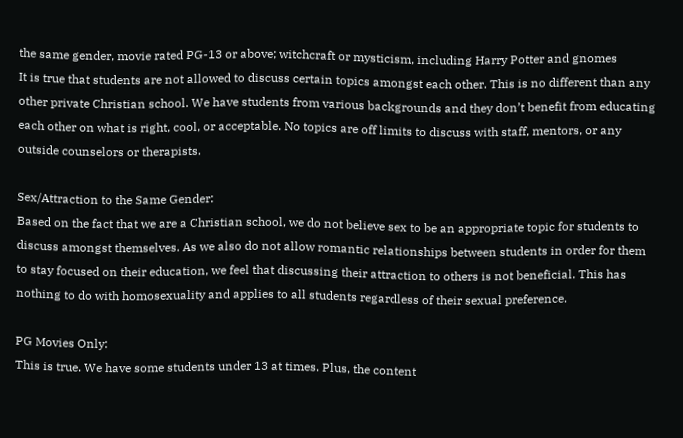the same gender, movie rated PG-13 or above; witchcraft or mysticism, including Harry Potter and gnomes
It is true that students are not allowed to discuss certain topics amongst each other. This is no different than any other private Christian school. We have students from various backgrounds and they don’t benefit from educating each other on what is right, cool, or acceptable. No topics are off limits to discuss with staff, mentors, or any outside counselors or therapists.

Sex/Attraction to the Same Gender:
Based on the fact that we are a Christian school, we do not believe sex to be an appropriate topic for students to discuss amongst themselves. As we also do not allow romantic relationships between students in order for them to stay focused on their education, we feel that discussing their attraction to others is not beneficial. This has nothing to do with homosexuality and applies to all students regardless of their sexual preference.

PG Movies Only:
This is true. We have some students under 13 at times. Plus, the content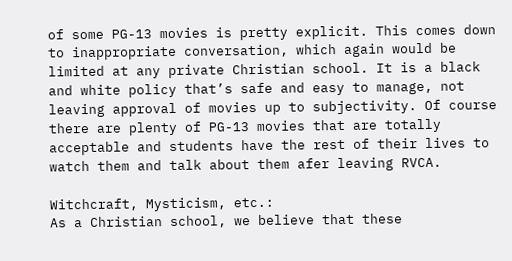of some PG-13 movies is pretty explicit. This comes down to inappropriate conversation, which again would be limited at any private Christian school. It is a black and white policy that’s safe and easy to manage, not leaving approval of movies up to subjectivity. Of course there are plenty of PG-13 movies that are totally acceptable and students have the rest of their lives to watch them and talk about them afer leaving RVCA.

Witchcraft, Mysticism, etc.:
As a Christian school, we believe that these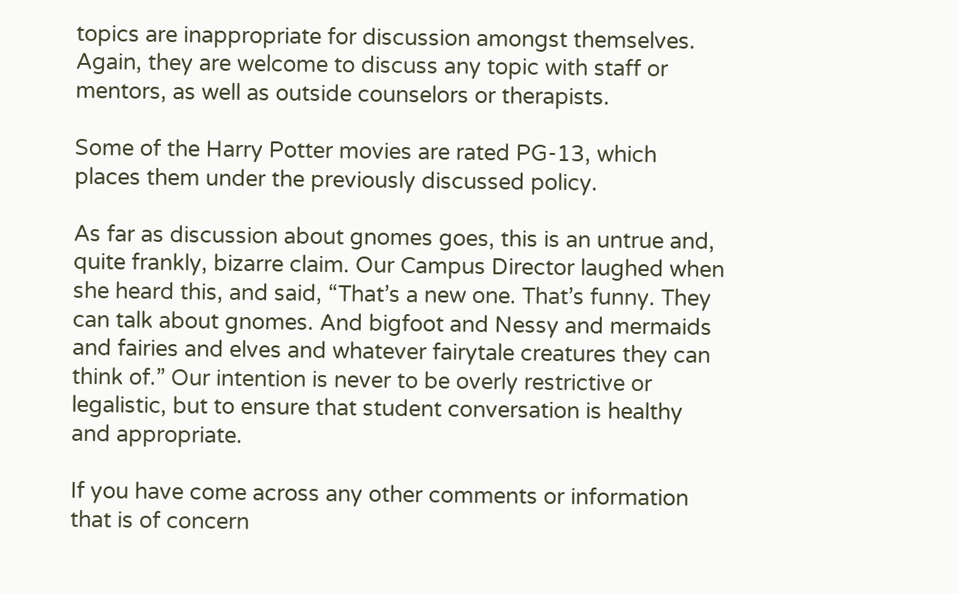topics are inappropriate for discussion amongst themselves. Again, they are welcome to discuss any topic with staff or mentors, as well as outside counselors or therapists.

Some of the Harry Potter movies are rated PG-13, which places them under the previously discussed policy.

As far as discussion about gnomes goes, this is an untrue and, quite frankly, bizarre claim. Our Campus Director laughed when she heard this, and said, “That’s a new one. That’s funny. They can talk about gnomes. And bigfoot and Nessy and mermaids and fairies and elves and whatever fairytale creatures they can think of.” Our intention is never to be overly restrictive or legalistic, but to ensure that student conversation is healthy and appropriate.

If you have come across any other comments or information that is of concern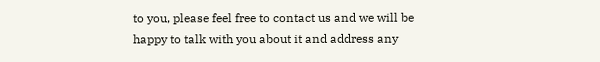to you, please feel free to contact us and we will be happy to talk with you about it and address any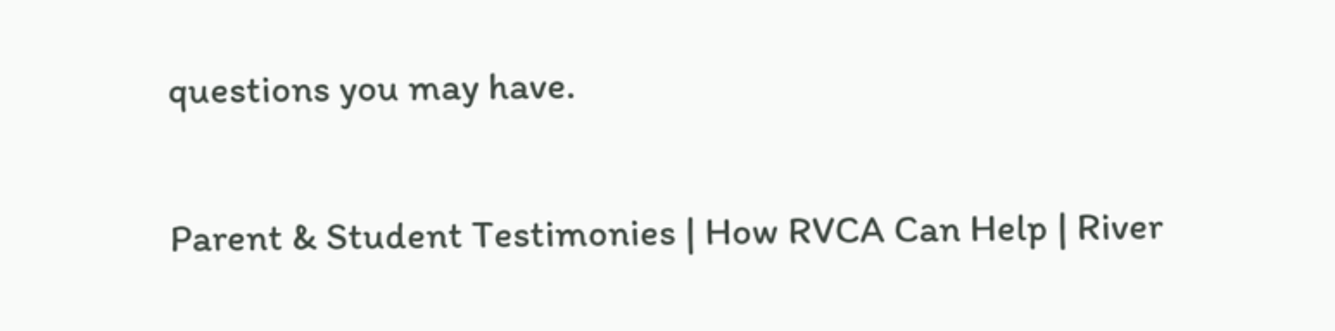questions you may have.

Parent & Student Testimonies | How RVCA Can Help | River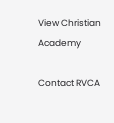View Christian Academy

Contact RVCA